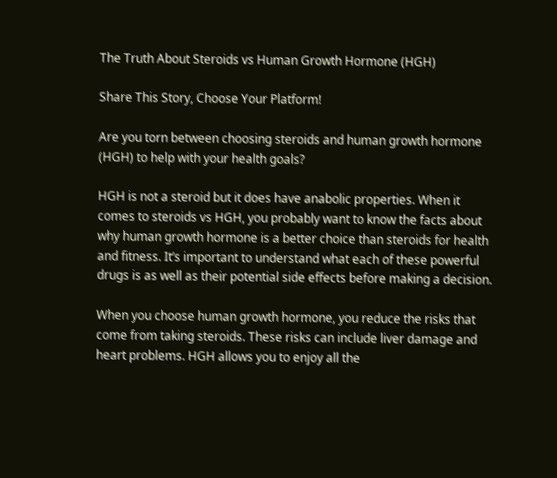The Truth About Steroids vs Human Growth Hormone (HGH)

Share This Story, Choose Your Platform!

Are you torn between choosing steroids and human growth hormone (HGH) to help with your health goals?

HGH is not a steroid but it does have anabolic properties. When it comes to steroids vs HGH, you probably want to know the facts about why human growth hormone is a better choice than steroids for health and fitness. It’s important to understand what each of these powerful drugs is as well as their potential side effects before making a decision.

When you choose human growth hormone, you reduce the risks that come from taking steroids. These risks can include liver damage and heart problems. HGH allows you to enjoy all the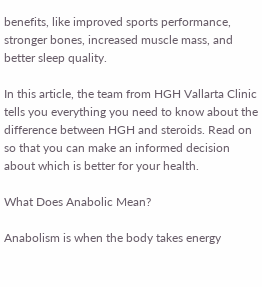benefits, like improved sports performance, stronger bones, increased muscle mass, and better sleep quality.

In this article, the team from HGH Vallarta Clinic tells you everything you need to know about the difference between HGH and steroids. Read on so that you can make an informed decision about which is better for your health.

What Does Anabolic Mean?

Anabolism is when the body takes energy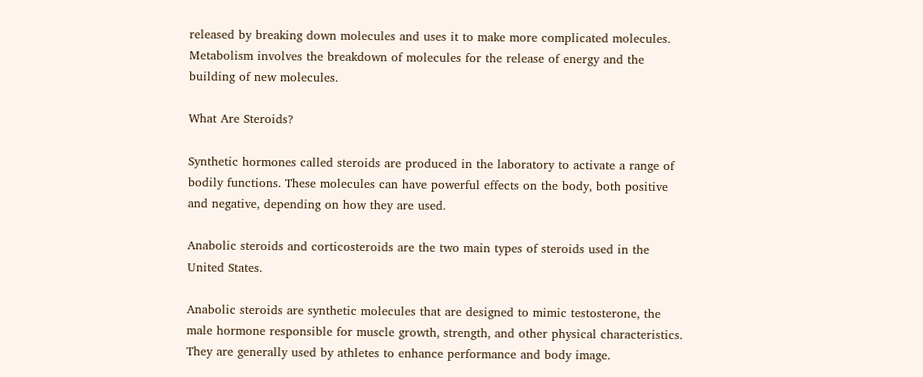released by breaking down molecules and uses it to make more complicated molecules. Metabolism involves the breakdown of molecules for the release of energy and the building of new molecules.

What Are Steroids?

Synthetic hormones called steroids are produced in the laboratory to activate a range of bodily functions. These molecules can have powerful effects on the body, both positive and negative, depending on how they are used.

Anabolic steroids and corticosteroids are the two main types of steroids used in the United States.

Anabolic steroids are synthetic molecules that are designed to mimic testosterone, the male hormone responsible for muscle growth, strength, and other physical characteristics. They are generally used by athletes to enhance performance and body image.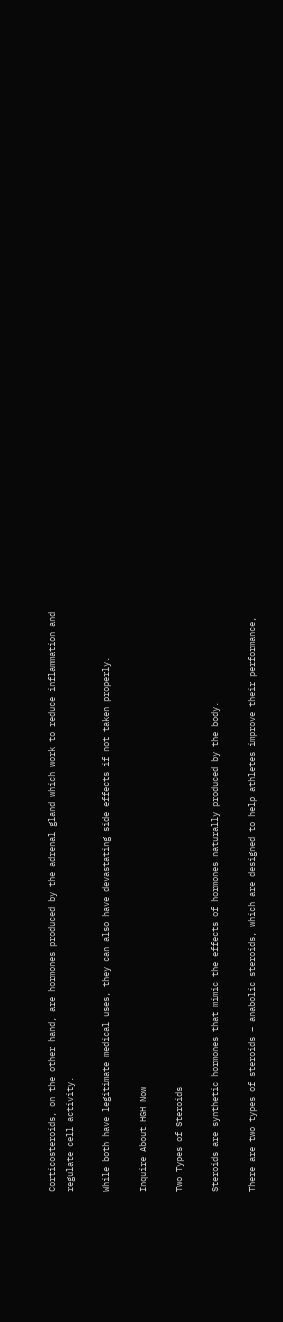Corticosteroids, on the other hand, are hormones produced by the adrenal gland which work to reduce inflammation and regulate cell activity.

While both have legitimate medical uses, they can also have devastating side effects if not taken properly.

Inquire About HGH Now

Two Types of Steroids

Steroids are synthetic hormones that mimic the effects of hormones naturally produced by the body.

There are two types of steroids – anabolic steroids, which are designed to help athletes improve their performance,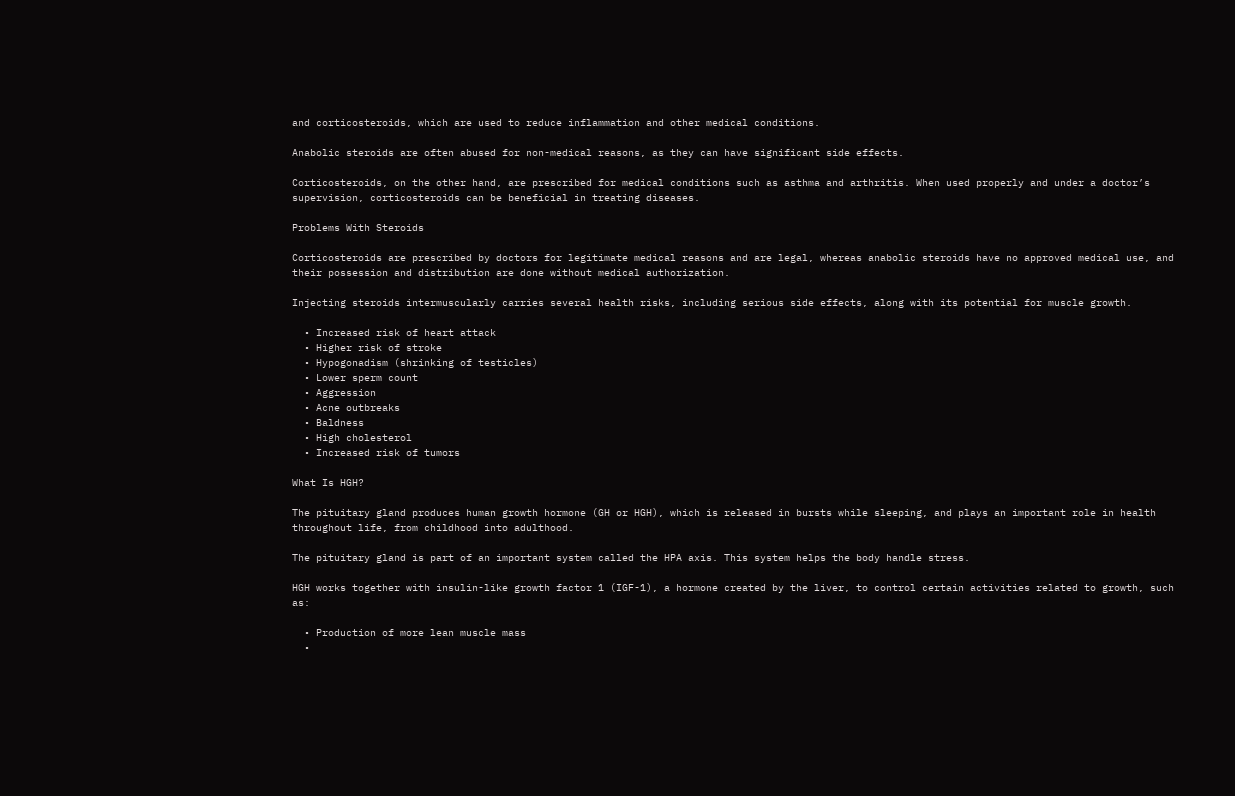and corticosteroids, which are used to reduce inflammation and other medical conditions.

Anabolic steroids are often abused for non-medical reasons, as they can have significant side effects.

Corticosteroids, on the other hand, are prescribed for medical conditions such as asthma and arthritis. When used properly and under a doctor’s supervision, corticosteroids can be beneficial in treating diseases.

Problems With Steroids

Corticosteroids are prescribed by doctors for legitimate medical reasons and are legal, whereas anabolic steroids have no approved medical use, and their possession and distribution are done without medical authorization.

Injecting steroids intermuscularly carries several health risks, including serious side effects, along with its potential for muscle growth.

  • Increased risk of heart attack
  • Higher risk of stroke
  • Hypogonadism (shrinking of testicles)
  • Lower sperm count
  • Aggression
  • Acne outbreaks
  • Baldness
  • High cholesterol
  • Increased risk of tumors

What Is HGH?

The pituitary gland produces human growth hormone (GH or HGH), which is released in bursts while sleeping, and plays an important role in health throughout life, from childhood into adulthood.

The pituitary gland is part of an important system called the HPA axis. This system helps the body handle stress.

HGH works together with insulin-like growth factor 1 (IGF-1), a hormone created by the liver, to control certain activities related to growth, such as:

  • Production of more lean muscle mass
  •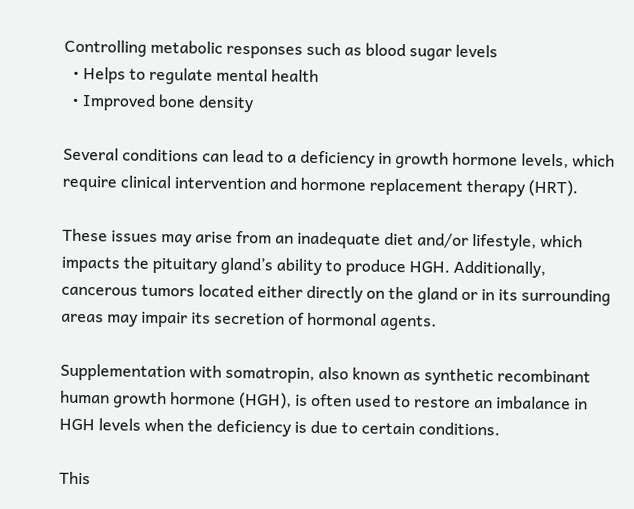Controlling metabolic responses such as blood sugar levels
  • Helps to regulate mental health
  • Improved bone density

Several conditions can lead to a deficiency in growth hormone levels, which require clinical intervention and hormone replacement therapy (HRT).

These issues may arise from an inadequate diet and/or lifestyle, which impacts the pituitary gland’s ability to produce HGH. Additionally, cancerous tumors located either directly on the gland or in its surrounding areas may impair its secretion of hormonal agents.

Supplementation with somatropin, also known as synthetic recombinant human growth hormone (HGH), is often used to restore an imbalance in HGH levels when the deficiency is due to certain conditions.

This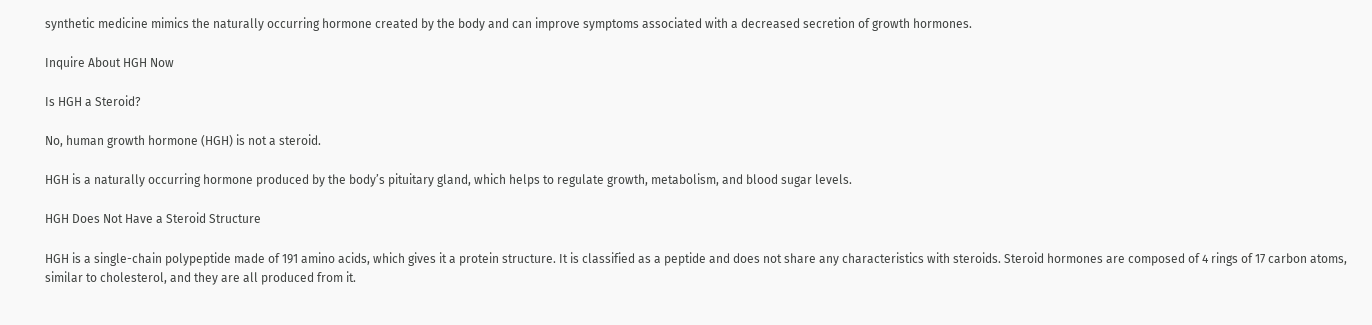synthetic medicine mimics the naturally occurring hormone created by the body and can improve symptoms associated with a decreased secretion of growth hormones.

Inquire About HGH Now

Is HGH a Steroid?

No, human growth hormone (HGH) is not a steroid.

HGH is a naturally occurring hormone produced by the body’s pituitary gland, which helps to regulate growth, metabolism, and blood sugar levels.

HGH Does Not Have a Steroid Structure

HGH is a single-chain polypeptide made of 191 amino acids, which gives it a protein structure. It is classified as a peptide and does not share any characteristics with steroids. Steroid hormones are composed of 4 rings of 17 carbon atoms, similar to cholesterol, and they are all produced from it.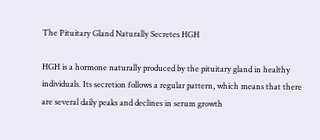The Pituitary Gland Naturally Secretes HGH

HGH is a hormone naturally produced by the pituitary gland in healthy individuals. Its secretion follows a regular pattern, which means that there are several daily peaks and declines in serum growth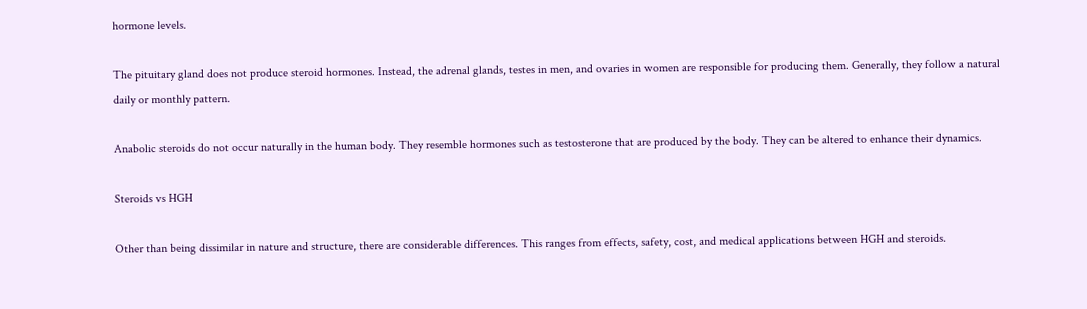hormone levels.

The pituitary gland does not produce steroid hormones. Instead, the adrenal glands, testes in men, and ovaries in women are responsible for producing them. Generally, they follow a natural daily or monthly pattern.

Anabolic steroids do not occur naturally in the human body. They resemble hormones such as testosterone that are produced by the body. They can be altered to enhance their dynamics.

Steroids vs HGH

Other than being dissimilar in nature and structure, there are considerable differences. This ranges from effects, safety, cost, and medical applications between HGH and steroids.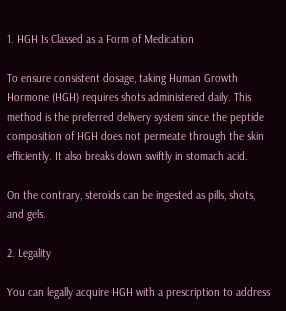1. HGH Is Classed as a Form of Medication

To ensure consistent dosage, taking Human Growth Hormone (HGH) requires shots administered daily. This method is the preferred delivery system since the peptide composition of HGH does not permeate through the skin efficiently. It also breaks down swiftly in stomach acid.

On the contrary, steroids can be ingested as pills, shots, and gels.

2. Legality

You can legally acquire HGH with a prescription to address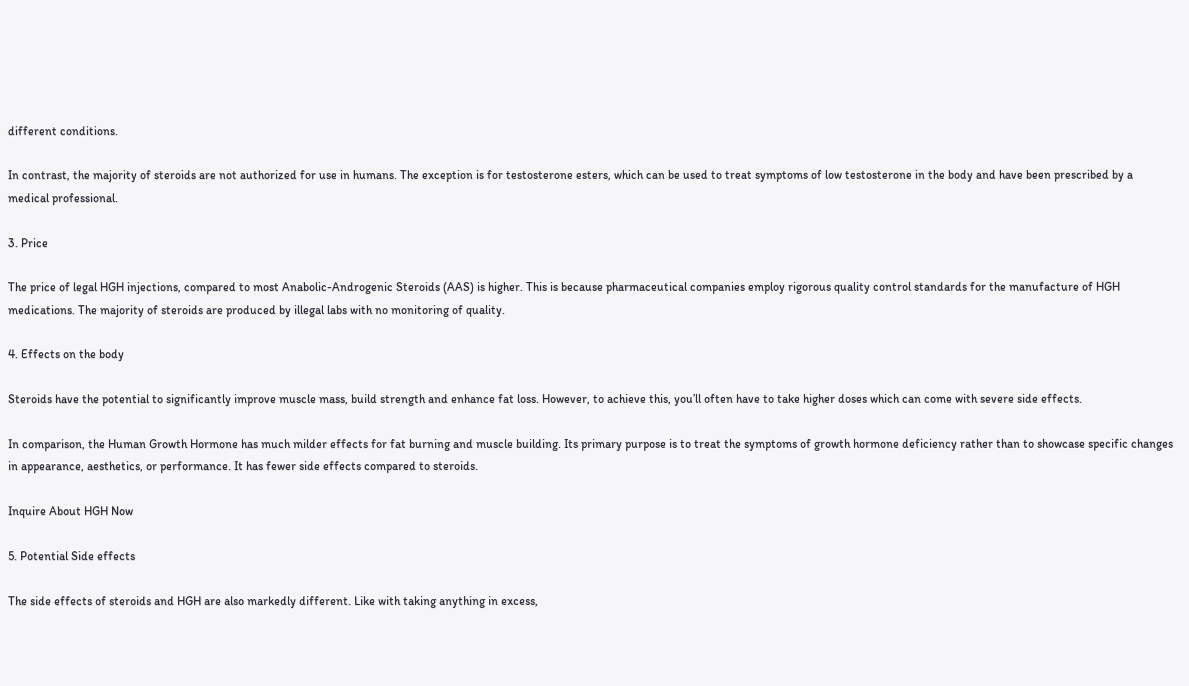different conditions.

In contrast, the majority of steroids are not authorized for use in humans. The exception is for testosterone esters, which can be used to treat symptoms of low testosterone in the body and have been prescribed by a medical professional.

3. Price

The price of legal HGH injections, compared to most Anabolic-Androgenic Steroids (AAS) is higher. This is because pharmaceutical companies employ rigorous quality control standards for the manufacture of HGH medications. The majority of steroids are produced by illegal labs with no monitoring of quality.

4. Effects on the body

Steroids have the potential to significantly improve muscle mass, build strength and enhance fat loss. However, to achieve this, you’ll often have to take higher doses which can come with severe side effects.

In comparison, the Human Growth Hormone has much milder effects for fat burning and muscle building. Its primary purpose is to treat the symptoms of growth hormone deficiency rather than to showcase specific changes in appearance, aesthetics, or performance. It has fewer side effects compared to steroids.

Inquire About HGH Now

5. Potential Side effects

The side effects of steroids and HGH are also markedly different. Like with taking anything in excess,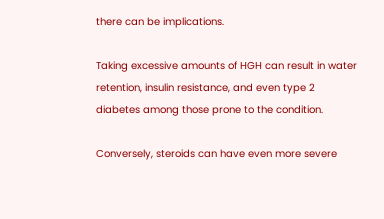there can be implications.

Taking excessive amounts of HGH can result in water retention, insulin resistance, and even type 2 diabetes among those prone to the condition.

Conversely, steroids can have even more severe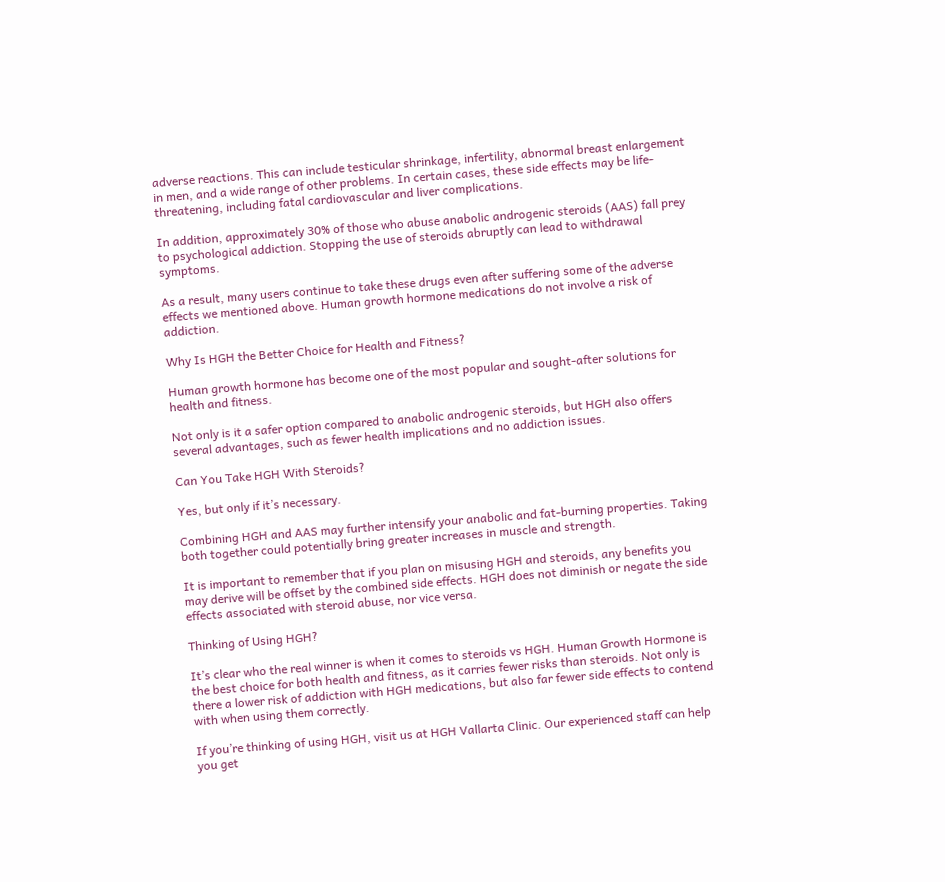adverse reactions. This can include testicular shrinkage, infertility, abnormal breast enlargement in men, and a wide range of other problems. In certain cases, these side effects may be life-threatening, including fatal cardiovascular and liver complications.

In addition, approximately 30% of those who abuse anabolic androgenic steroids (AAS) fall prey to psychological addiction. Stopping the use of steroids abruptly can lead to withdrawal symptoms.

As a result, many users continue to take these drugs even after suffering some of the adverse effects we mentioned above. Human growth hormone medications do not involve a risk of addiction.

Why Is HGH the Better Choice for Health and Fitness?

Human growth hormone has become one of the most popular and sought-after solutions for health and fitness.

Not only is it a safer option compared to anabolic androgenic steroids, but HGH also offers several advantages, such as fewer health implications and no addiction issues.

Can You Take HGH With Steroids?

Yes, but only if it’s necessary.

Combining HGH and AAS may further intensify your anabolic and fat-burning properties. Taking both together could potentially bring greater increases in muscle and strength.

It is important to remember that if you plan on misusing HGH and steroids, any benefits you may derive will be offset by the combined side effects. HGH does not diminish or negate the side effects associated with steroid abuse, nor vice versa.

Thinking of Using HGH?

It’s clear who the real winner is when it comes to steroids vs HGH. Human Growth Hormone is the best choice for both health and fitness, as it carries fewer risks than steroids. Not only is there a lower risk of addiction with HGH medications, but also far fewer side effects to contend with when using them correctly.

If you’re thinking of using HGH, visit us at HGH Vallarta Clinic. Our experienced staff can help you get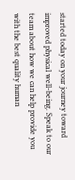started today on your journey toward improved physical well-being. Speak to our team about how we can help provide you with the best quality human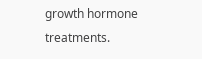growth hormone treatments.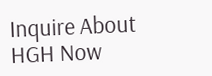Inquire About HGH Now